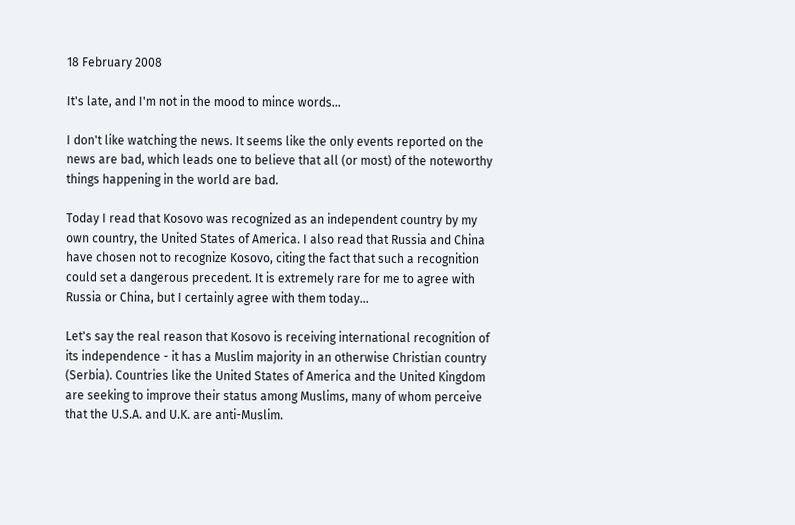18 February 2008

It's late, and I'm not in the mood to mince words...

I don't like watching the news. It seems like the only events reported on the news are bad, which leads one to believe that all (or most) of the noteworthy things happening in the world are bad.

Today I read that Kosovo was recognized as an independent country by my own country, the United States of America. I also read that Russia and China have chosen not to recognize Kosovo, citing the fact that such a recognition could set a dangerous precedent. It is extremely rare for me to agree with Russia or China, but I certainly agree with them today...

Let's say the real reason that Kosovo is receiving international recognition of its independence - it has a Muslim majority in an otherwise Christian country (Serbia). Countries like the United States of America and the United Kingdom are seeking to improve their status among Muslims, many of whom perceive that the U.S.A. and U.K. are anti-Muslim.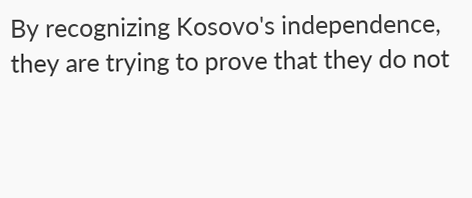By recognizing Kosovo's independence, they are trying to prove that they do not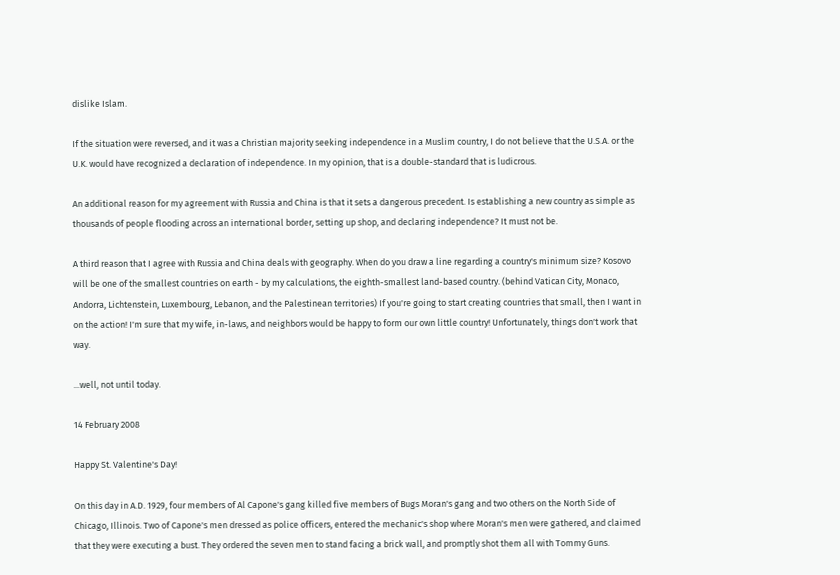dislike Islam.

If the situation were reversed, and it was a Christian majority seeking independence in a Muslim country, I do not believe that the U.S.A. or the U.K. would have recognized a declaration of independence. In my opinion, that is a double-standard that is ludicrous.

An additional reason for my agreement with Russia and China is that it sets a dangerous precedent. Is establishing a new country as simple as thousands of people flooding across an international border, setting up shop, and declaring independence? It must not be.

A third reason that I agree with Russia and China deals with geography. When do you draw a line regarding a country's minimum size? Kosovo will be one of the smallest countries on earth - by my calculations, the eighth-smallest land-based country. (behind Vatican City, Monaco, Andorra, Lichtenstein, Luxembourg, Lebanon, and the Palestinean territories) If you're going to start creating countries that small, then I want in on the action! I'm sure that my wife, in-laws, and neighbors would be happy to form our own little country! Unfortunately, things don't work that way.

...well, not until today.

14 February 2008

Happy St. Valentine's Day!

On this day in A.D. 1929, four members of Al Capone's gang killed five members of Bugs Moran's gang and two others on the North Side of Chicago, Illinois. Two of Capone's men dressed as police officers, entered the mechanic's shop where Moran's men were gathered, and claimed that they were executing a bust. They ordered the seven men to stand facing a brick wall, and promptly shot them all with Tommy Guns.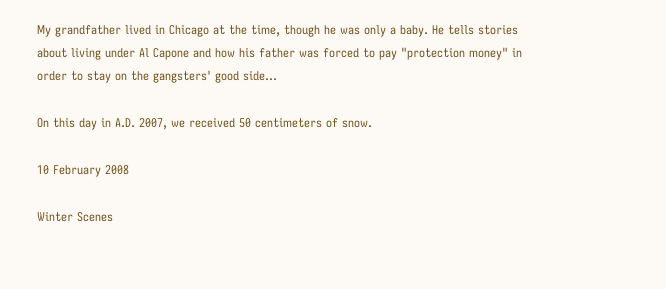My grandfather lived in Chicago at the time, though he was only a baby. He tells stories about living under Al Capone and how his father was forced to pay "protection money" in order to stay on the gangsters' good side...

On this day in A.D. 2007, we received 50 centimeters of snow.

10 February 2008

Winter Scenes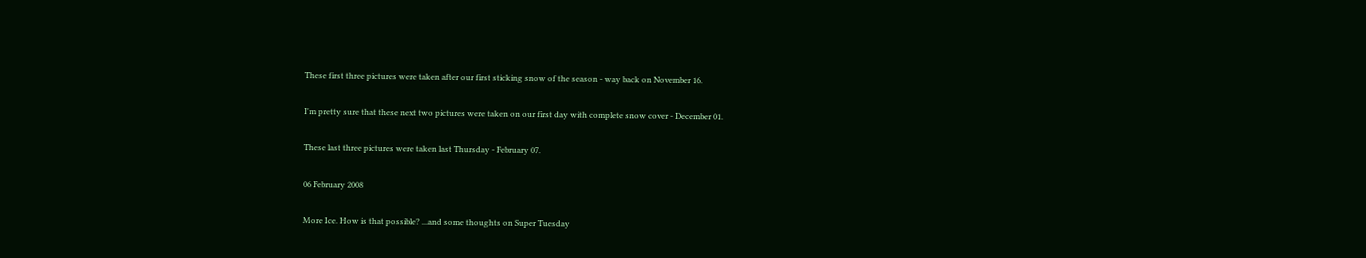These first three pictures were taken after our first sticking snow of the season - way back on November 16.

I'm pretty sure that these next two pictures were taken on our first day with complete snow cover - December 01.

These last three pictures were taken last Thursday - February 07.

06 February 2008

More Ice. How is that possible? ...and some thoughts on Super Tuesday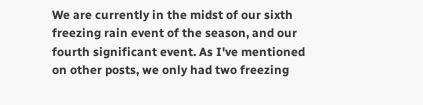We are currently in the midst of our sixth freezing rain event of the season, and our fourth significant event. As I've mentioned on other posts, we only had two freezing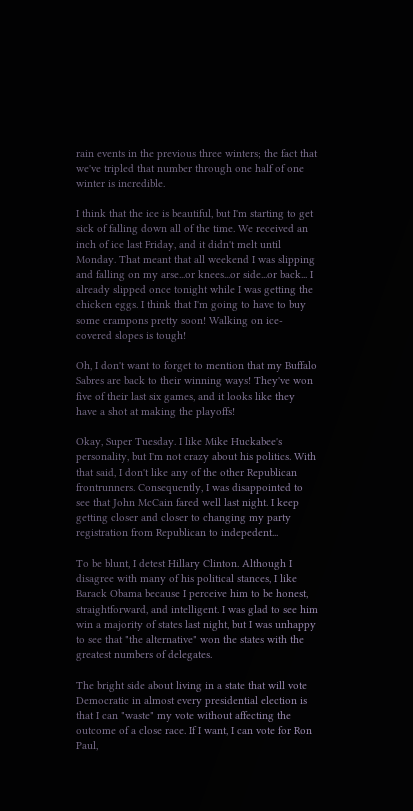rain events in the previous three winters; the fact that we've tripled that number through one half of one winter is incredible.

I think that the ice is beautiful, but I'm starting to get sick of falling down all of the time. We received an inch of ice last Friday, and it didn't melt until Monday. That meant that all weekend I was slipping and falling on my arse...or knees...or side...or back... I already slipped once tonight while I was getting the chicken eggs. I think that I'm going to have to buy some crampons pretty soon! Walking on ice-covered slopes is tough!

Oh, I don't want to forget to mention that my Buffalo Sabres are back to their winning ways! They've won five of their last six games, and it looks like they have a shot at making the playoffs!

Okay, Super Tuesday. I like Mike Huckabee's personality, but I'm not crazy about his politics. With that said, I don't like any of the other Republican frontrunners. Consequently, I was disappointed to see that John McCain fared well last night. I keep getting closer and closer to changing my party registration from Republican to indepedent...

To be blunt, I detest Hillary Clinton. Although I disagree with many of his political stances, I like Barack Obama because I perceive him to be honest, straightforward, and intelligent. I was glad to see him win a majority of states last night, but I was unhappy to see that "the alternative" won the states with the greatest numbers of delegates.

The bright side about living in a state that will vote Democratic in almost every presidential election is that I can "waste" my vote without affecting the outcome of a close race. If I want, I can vote for Ron Paul,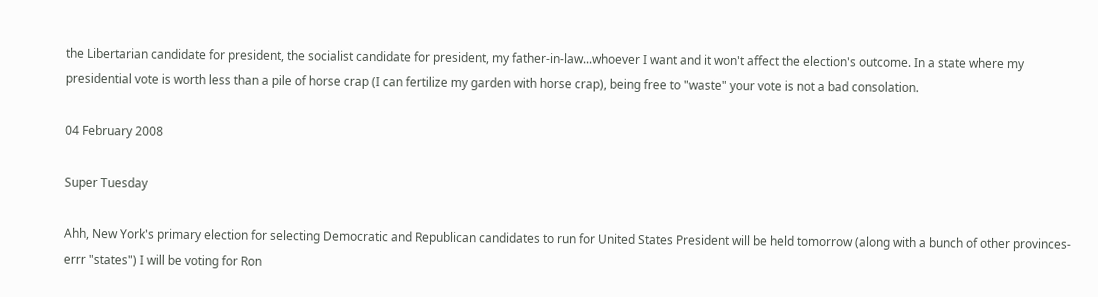the Libertarian candidate for president, the socialist candidate for president, my father-in-law...whoever I want and it won't affect the election's outcome. In a state where my presidential vote is worth less than a pile of horse crap (I can fertilize my garden with horse crap), being free to "waste" your vote is not a bad consolation.

04 February 2008

Super Tuesday

Ahh, New York's primary election for selecting Democratic and Republican candidates to run for United States President will be held tomorrow (along with a bunch of other provinces-errr "states") I will be voting for Ron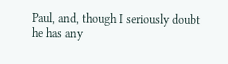Paul, and, though I seriously doubt he has any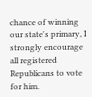chance of winning our state's primary, I strongly encourage all registered Republicans to vote for him.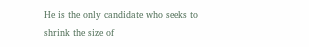He is the only candidate who seeks to shrink the size of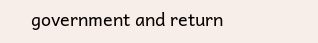government and return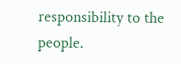responsibility to the people.